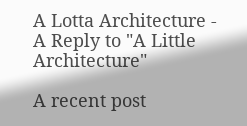A Lotta Architecture - A Reply to "A Little Architecture"

A recent post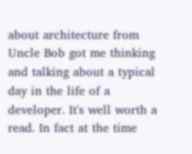about architecture from Uncle Bob got me thinking and talking about a typical day in the life of a developer. It's well worth a read. In fact at the time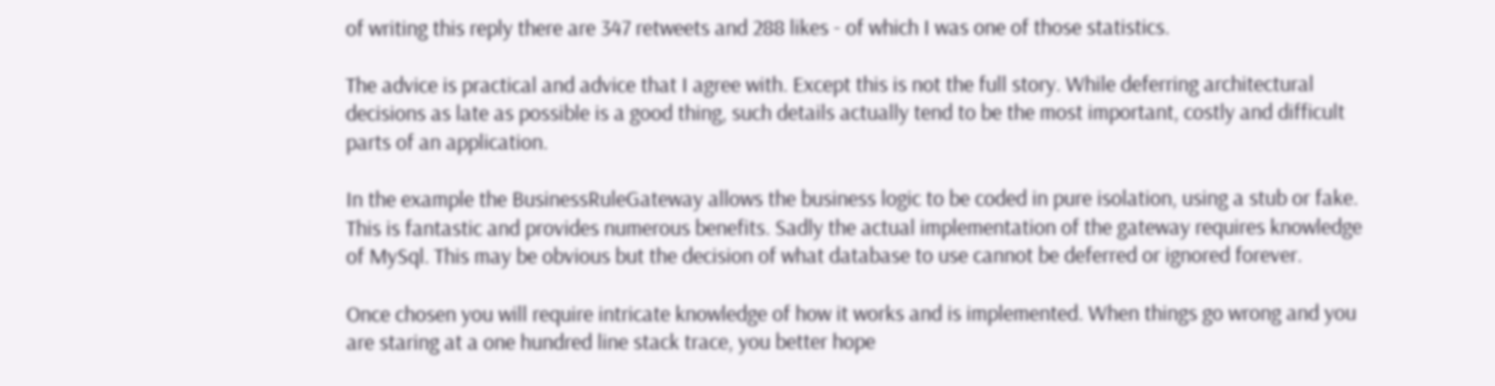of writing this reply there are 347 retweets and 288 likes - of which I was one of those statistics.

The advice is practical and advice that I agree with. Except this is not the full story. While deferring architectural decisions as late as possible is a good thing, such details actually tend to be the most important, costly and difficult parts of an application.

In the example the BusinessRuleGateway allows the business logic to be coded in pure isolation, using a stub or fake. This is fantastic and provides numerous benefits. Sadly the actual implementation of the gateway requires knowledge of MySql. This may be obvious but the decision of what database to use cannot be deferred or ignored forever.

Once chosen you will require intricate knowledge of how it works and is implemented. When things go wrong and you are staring at a one hundred line stack trace, you better hope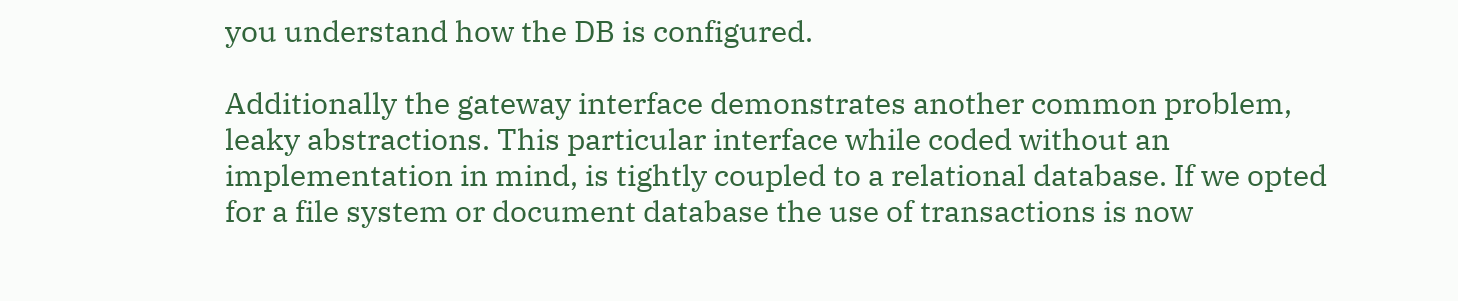you understand how the DB is configured.

Additionally the gateway interface demonstrates another common problem, leaky abstractions. This particular interface while coded without an implementation in mind, is tightly coupled to a relational database. If we opted for a file system or document database the use of transactions is now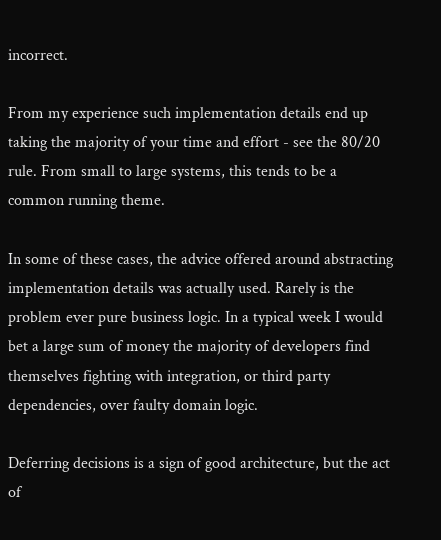incorrect.

From my experience such implementation details end up taking the majority of your time and effort - see the 80/20 rule. From small to large systems, this tends to be a common running theme.

In some of these cases, the advice offered around abstracting implementation details was actually used. Rarely is the problem ever pure business logic. In a typical week I would bet a large sum of money the majority of developers find themselves fighting with integration, or third party dependencies, over faulty domain logic.

Deferring decisions is a sign of good architecture, but the act of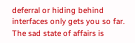deferral or hiding behind interfaces only gets you so far. The sad state of affairs is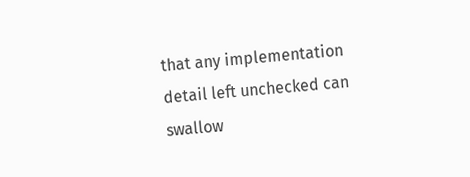that any implementation detail left unchecked can swallow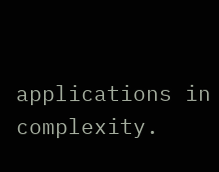applications in complexity.